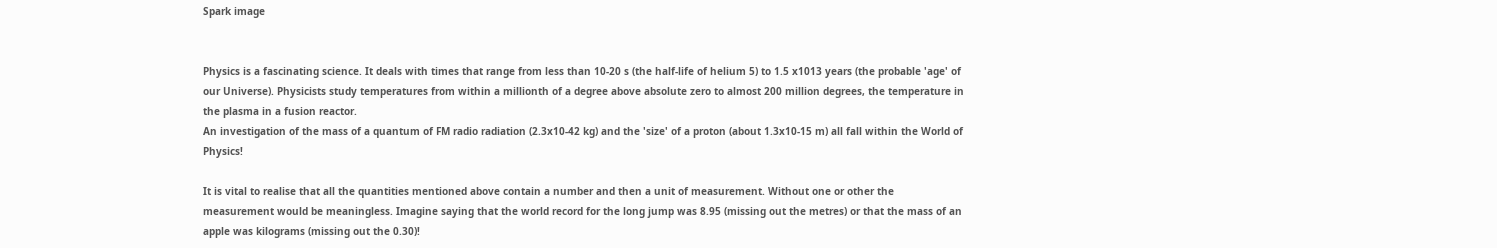Spark image


Physics is a fascinating science. It deals with times that range from less than 10-20 s (the half-life of helium 5) to 1.5 x1013 years (the probable 'age' of our Universe). Physicists study temperatures from within a millionth of a degree above absolute zero to almost 200 million degrees, the temperature in the plasma in a fusion reactor.
An investigation of the mass of a quantum of FM radio radiation (2.3x10-42 kg) and the 'size' of a proton (about 1.3x10-15 m) all fall within the World of Physics!

It is vital to realise that all the quantities mentioned above contain a number and then a unit of measurement. Without one or other the measurement would be meaningless. Imagine saying that the world record for the long jump was 8.95 (missing out the metres) or that the mass of an apple was kilograms (missing out the 0.30)!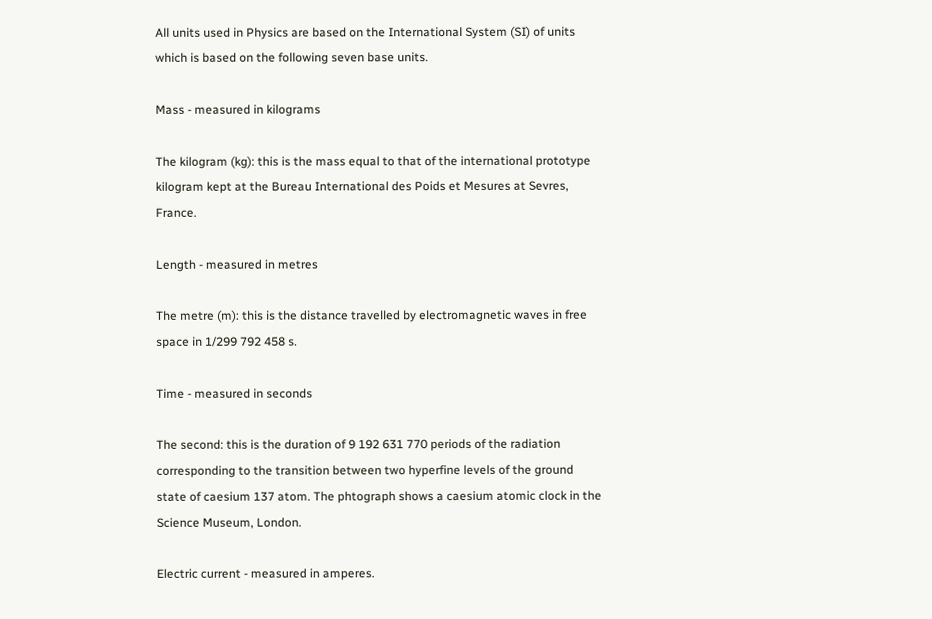All units used in Physics are based on the International System (SI) of units which is based on the following seven base units.

Mass - measured in kilograms

The kilogram (kg): this is the mass equal to that of the international prototype kilogram kept at the Bureau International des Poids et Mesures at Sevres, France.

Length - measured in metres

The metre (m): this is the distance travelled by electromagnetic waves in free space in 1/299 792 458 s.

Time - measured in seconds

The second: this is the duration of 9 192 631 770 periods of the radiation corresponding to the transition between two hyperfine levels of the ground state of caesium 137 atom. The phtograph shows a caesium atomic clock in the Science Museum, London.

Electric current - measured in amperes.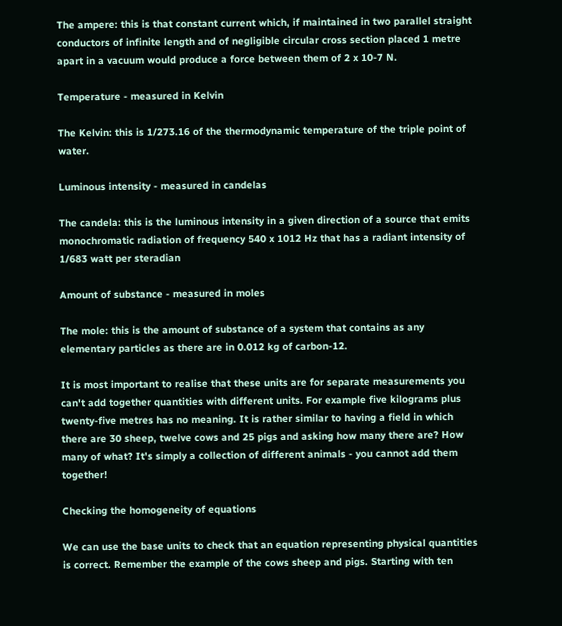The ampere: this is that constant current which, if maintained in two parallel straight conductors of infinite length and of negligible circular cross section placed 1 metre apart in a vacuum would produce a force between them of 2 x 10-7 N.

Temperature - measured in Kelvin

The Kelvin: this is 1/273.16 of the thermodynamic temperature of the triple point of water.

Luminous intensity - measured in candelas

The candela: this is the luminous intensity in a given direction of a source that emits monochromatic radiation of frequency 540 x 1012 Hz that has a radiant intensity of 1/683 watt per steradian

Amount of substance - measured in moles

The mole: this is the amount of substance of a system that contains as any elementary particles as there are in 0.012 kg of carbon-12.

It is most important to realise that these units are for separate measurements you can't add together quantities with different units. For example five kilograms plus twenty-five metres has no meaning. It is rather similar to having a field in which there are 30 sheep, twelve cows and 25 pigs and asking how many there are? How many of what? It's simply a collection of different animals - you cannot add them together!

Checking the homogeneity of equations

We can use the base units to check that an equation representing physical quantities is correct. Remember the example of the cows sheep and pigs. Starting with ten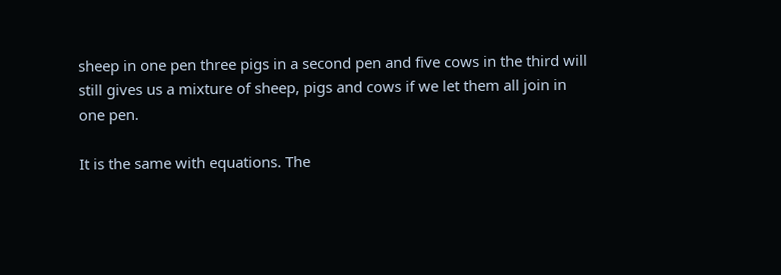sheep in one pen three pigs in a second pen and five cows in the third will still gives us a mixture of sheep, pigs and cows if we let them all join in one pen.

It is the same with equations. The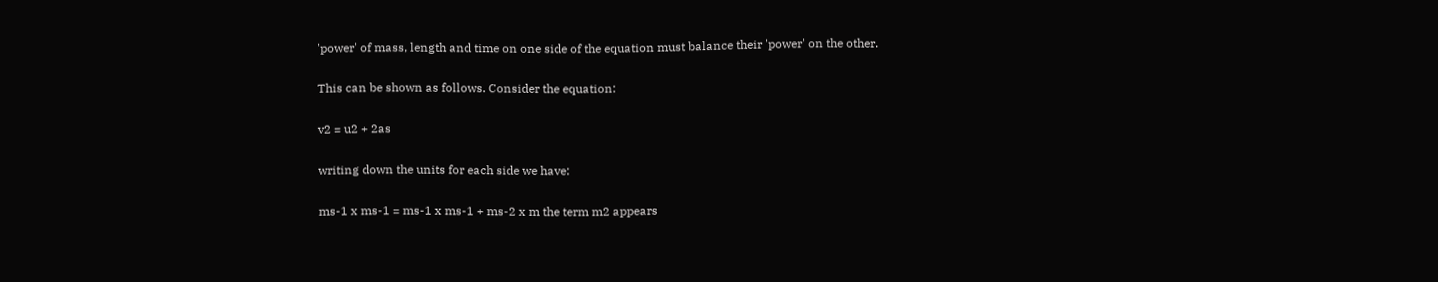'power' of mass, length and time on one side of the equation must balance their 'power' on the other.

This can be shown as follows. Consider the equation:

v2 = u2 + 2as

writing down the units for each side we have:

ms-1 x ms-1 = ms-1 x ms-1 + ms-2 x m the term m2 appears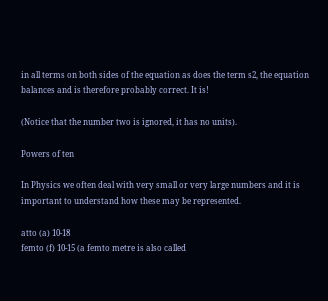in all terms on both sides of the equation as does the term s2, the equation balances and is therefore probably correct. It is!

(Notice that the number two is ignored, it has no units).

Powers of ten

In Physics we often deal with very small or very large numbers and it is important to understand how these may be represented.

atto (a) 10-18
femto (f) 10-15 (a femto metre is also called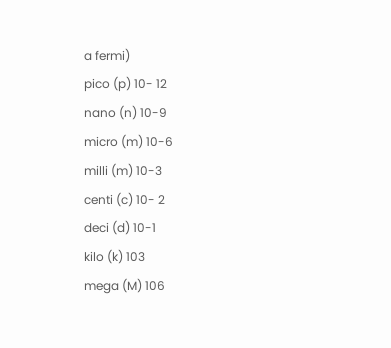a fermi)
pico (p) 10- 12
nano (n) 10-9
micro (m) 10-6
milli (m) 10-3
centi (c) 10- 2
deci (d) 10-1
kilo (k) 103
mega (M) 106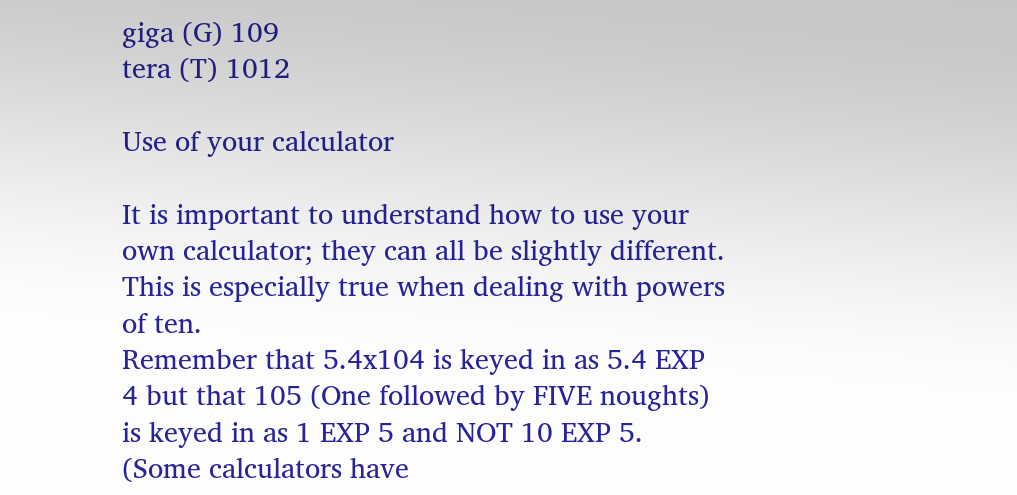giga (G) 109
tera (T) 1012

Use of your calculator

It is important to understand how to use your own calculator; they can all be slightly different. This is especially true when dealing with powers of ten.
Remember that 5.4x104 is keyed in as 5.4 EXP 4 but that 105 (One followed by FIVE noughts) is keyed in as 1 EXP 5 and NOT 10 EXP 5.
(Some calculators have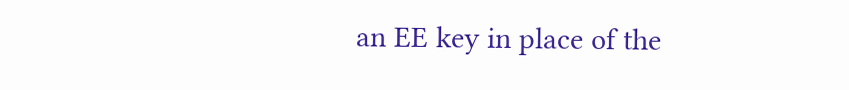an EE key in place of the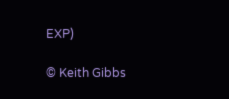EXP)

© Keith Gibbs